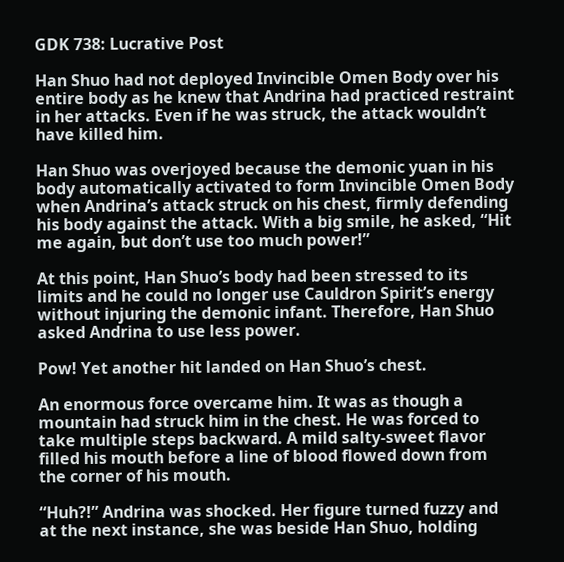GDK 738: Lucrative Post

Han Shuo had not deployed Invincible Omen Body over his entire body as he knew that Andrina had practiced restraint in her attacks. Even if he was struck, the attack wouldn’t have killed him.

Han Shuo was overjoyed because the demonic yuan in his body automatically activated to form Invincible Omen Body when Andrina’s attack struck on his chest, firmly defending his body against the attack. With a big smile, he asked, “Hit me again, but don’t use too much power!”

At this point, Han Shuo’s body had been stressed to its limits and he could no longer use Cauldron Spirit’s energy without injuring the demonic infant. Therefore, Han Shuo asked Andrina to use less power.

Pow! Yet another hit landed on Han Shuo’s chest.

An enormous force overcame him. It was as though a mountain had struck him in the chest. He was forced to take multiple steps backward. A mild salty-sweet flavor filled his mouth before a line of blood flowed down from the corner of his mouth.

“Huh?!” Andrina was shocked. Her figure turned fuzzy and at the next instance, she was beside Han Shuo, holding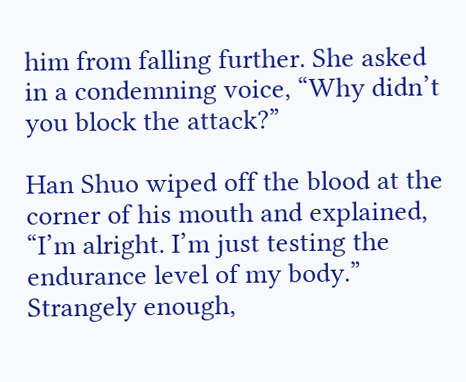him from falling further. She asked in a condemning voice, “Why didn’t you block the attack?”

Han Shuo wiped off the blood at the corner of his mouth and explained, “I’m alright. I’m just testing the endurance level of my body.” Strangely enough,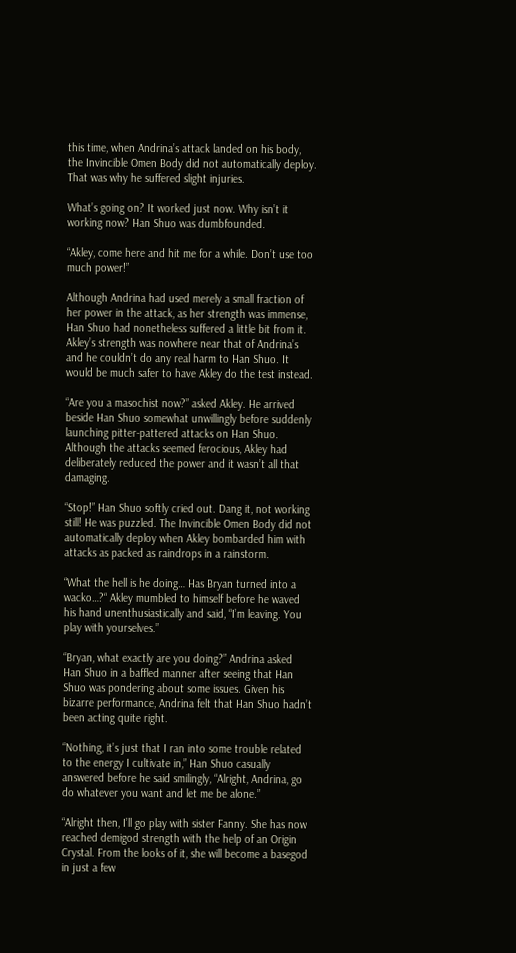this time, when Andrina’s attack landed on his body, the Invincible Omen Body did not automatically deploy. That was why he suffered slight injuries.

What’s going on? It worked just now. Why isn’t it working now? Han Shuo was dumbfounded.

“Akley, come here and hit me for a while. Don’t use too much power!”

Although Andrina had used merely a small fraction of her power in the attack, as her strength was immense, Han Shuo had nonetheless suffered a little bit from it. Akley’s strength was nowhere near that of Andrina’s and he couldn’t do any real harm to Han Shuo. It would be much safer to have Akley do the test instead.

“Are you a masochist now?” asked Akley. He arrived beside Han Shuo somewhat unwillingly before suddenly launching pitter-pattered attacks on Han Shuo. Although the attacks seemed ferocious, Akley had deliberately reduced the power and it wasn’t all that damaging.

“Stop!” Han Shuo softly cried out. Dang it, not working still! He was puzzled. The Invincible Omen Body did not automatically deploy when Akley bombarded him with attacks as packed as raindrops in a rainstorm.

“What the hell is he doing… Has Bryan turned into a wacko…?“ Akley mumbled to himself before he waved his hand unenthusiastically and said, “I’m leaving. You play with yourselves.”

“Bryan, what exactly are you doing?” Andrina asked Han Shuo in a baffled manner after seeing that Han Shuo was pondering about some issues. Given his bizarre performance, Andrina felt that Han Shuo hadn’t been acting quite right.

“Nothing, it’s just that I ran into some trouble related to the energy I cultivate in,” Han Shuo casually answered before he said smilingly, “Alright, Andrina, go do whatever you want and let me be alone.”

“Alright then, I’ll go play with sister Fanny. She has now reached demigod strength with the help of an Origin Crystal. From the looks of it, she will become a basegod in just a few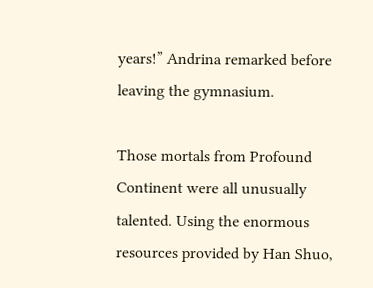years!” Andrina remarked before leaving the gymnasium.

Those mortals from Profound Continent were all unusually talented. Using the enormous resources provided by Han Shuo,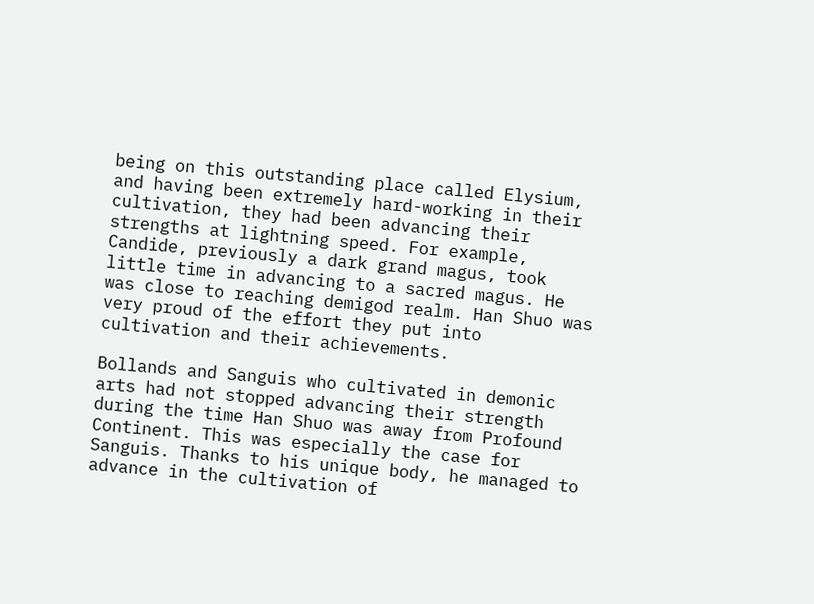being on this outstanding place called Elysium, and having been extremely hard-working in their cultivation, they had been advancing their strengths at lightning speed. For example, Candide, previously a dark grand magus, took little time in advancing to a sacred magus. He was close to reaching demigod realm. Han Shuo was very proud of the effort they put into cultivation and their achievements.

Bollands and Sanguis who cultivated in demonic arts had not stopped advancing their strength during the time Han Shuo was away from Profound Continent. This was especially the case for Sanguis. Thanks to his unique body, he managed to advance in the cultivation of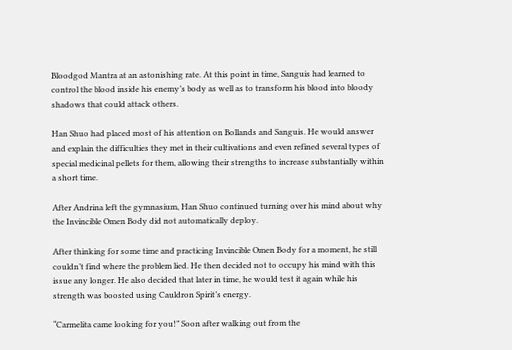Bloodgod Mantra at an astonishing rate. At this point in time, Sanguis had learned to control the blood inside his enemy’s body as well as to transform his blood into bloody shadows that could attack others.

Han Shuo had placed most of his attention on Bollands and Sanguis. He would answer and explain the difficulties they met in their cultivations and even refined several types of special medicinal pellets for them, allowing their strengths to increase substantially within a short time.

After Andrina left the gymnasium, Han Shuo continued turning over his mind about why the Invincible Omen Body did not automatically deploy.

After thinking for some time and practicing Invincible Omen Body for a moment, he still couldn’t find where the problem lied. He then decided not to occupy his mind with this issue any longer. He also decided that later in time, he would test it again while his strength was boosted using Cauldron Spirit’s energy.

“Carmelita came looking for you!” Soon after walking out from the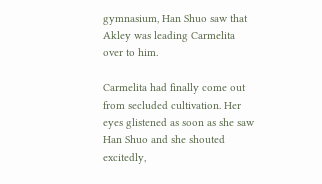gymnasium, Han Shuo saw that Akley was leading Carmelita over to him.

Carmelita had finally come out from secluded cultivation. Her eyes glistened as soon as she saw Han Shuo and she shouted excitedly,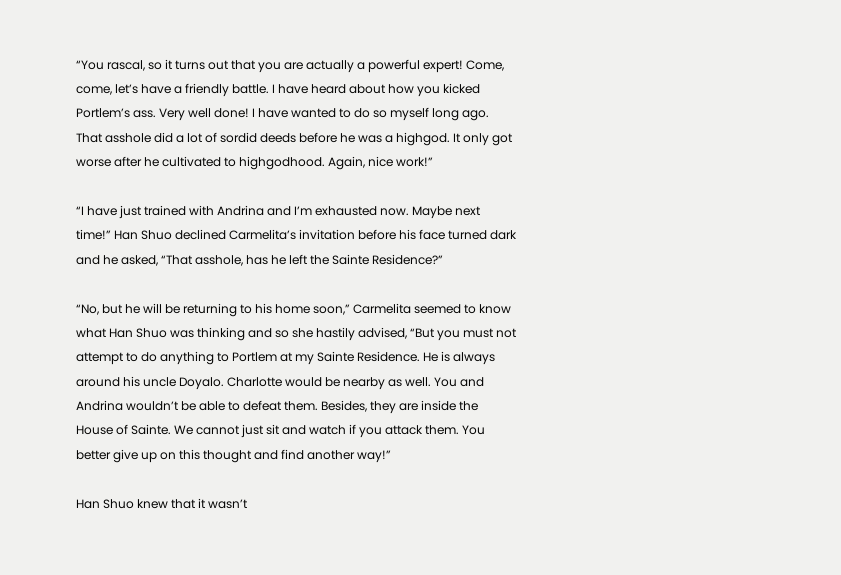“You rascal, so it turns out that you are actually a powerful expert! Come, come, let’s have a friendly battle. I have heard about how you kicked Portlem’s ass. Very well done! I have wanted to do so myself long ago. That asshole did a lot of sordid deeds before he was a highgod. It only got worse after he cultivated to highgodhood. Again, nice work!”

“I have just trained with Andrina and I’m exhausted now. Maybe next time!” Han Shuo declined Carmelita’s invitation before his face turned dark and he asked, “That asshole, has he left the Sainte Residence?”

“No, but he will be returning to his home soon,” Carmelita seemed to know what Han Shuo was thinking and so she hastily advised, “But you must not attempt to do anything to Portlem at my Sainte Residence. He is always around his uncle Doyalo. Charlotte would be nearby as well. You and Andrina wouldn’t be able to defeat them. Besides, they are inside the House of Sainte. We cannot just sit and watch if you attack them. You better give up on this thought and find another way!”

Han Shuo knew that it wasn’t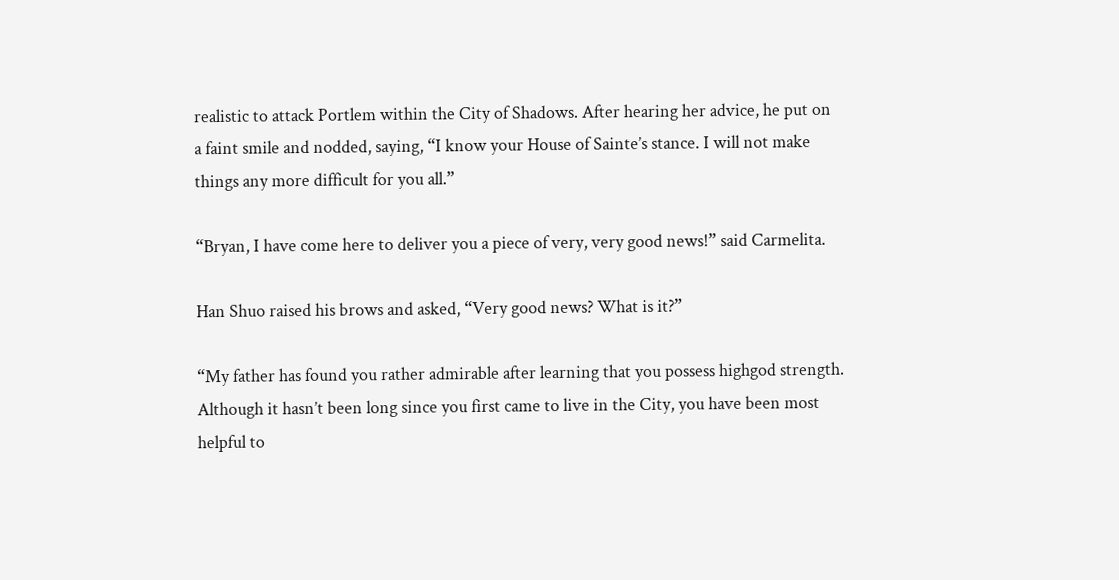realistic to attack Portlem within the City of Shadows. After hearing her advice, he put on a faint smile and nodded, saying, “I know your House of Sainte’s stance. I will not make things any more difficult for you all.”

“Bryan, I have come here to deliver you a piece of very, very good news!” said Carmelita.

Han Shuo raised his brows and asked, “Very good news? What is it?”

“My father has found you rather admirable after learning that you possess highgod strength. Although it hasn’t been long since you first came to live in the City, you have been most helpful to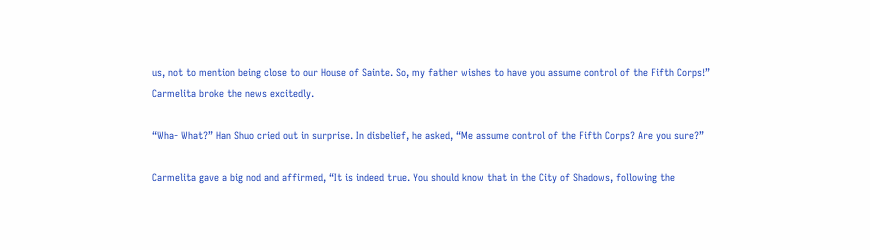us, not to mention being close to our House of Sainte. So, my father wishes to have you assume control of the Fifth Corps!” Carmelita broke the news excitedly.

“Wha- What?” Han Shuo cried out in surprise. In disbelief, he asked, “Me assume control of the Fifth Corps? Are you sure?”

Carmelita gave a big nod and affirmed, “It is indeed true. You should know that in the City of Shadows, following the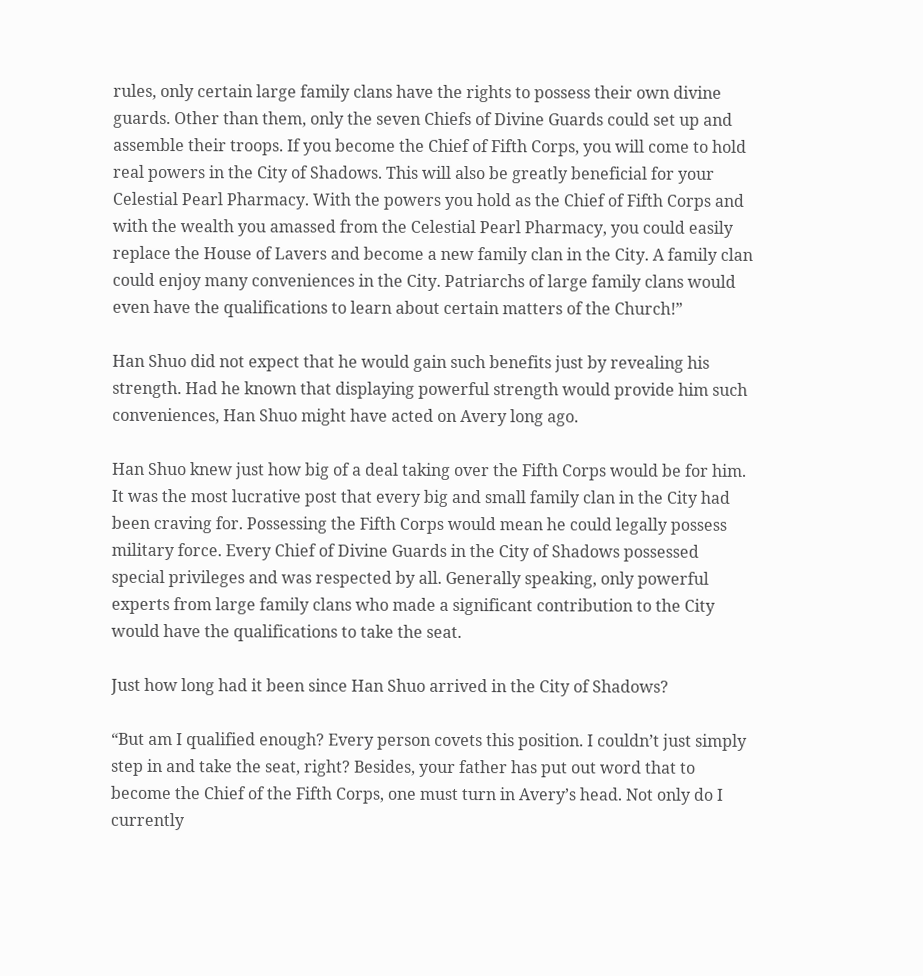rules, only certain large family clans have the rights to possess their own divine guards. Other than them, only the seven Chiefs of Divine Guards could set up and assemble their troops. If you become the Chief of Fifth Corps, you will come to hold real powers in the City of Shadows. This will also be greatly beneficial for your Celestial Pearl Pharmacy. With the powers you hold as the Chief of Fifth Corps and with the wealth you amassed from the Celestial Pearl Pharmacy, you could easily replace the House of Lavers and become a new family clan in the City. A family clan could enjoy many conveniences in the City. Patriarchs of large family clans would even have the qualifications to learn about certain matters of the Church!”

Han Shuo did not expect that he would gain such benefits just by revealing his strength. Had he known that displaying powerful strength would provide him such conveniences, Han Shuo might have acted on Avery long ago.

Han Shuo knew just how big of a deal taking over the Fifth Corps would be for him. It was the most lucrative post that every big and small family clan in the City had been craving for. Possessing the Fifth Corps would mean he could legally possess military force. Every Chief of Divine Guards in the City of Shadows possessed special privileges and was respected by all. Generally speaking, only powerful experts from large family clans who made a significant contribution to the City would have the qualifications to take the seat.

Just how long had it been since Han Shuo arrived in the City of Shadows?

“But am I qualified enough? Every person covets this position. I couldn’t just simply step in and take the seat, right? Besides, your father has put out word that to become the Chief of the Fifth Corps, one must turn in Avery’s head. Not only do I currently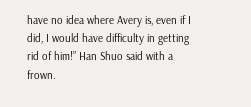have no idea where Avery is, even if I did, I would have difficulty in getting rid of him!” Han Shuo said with a frown.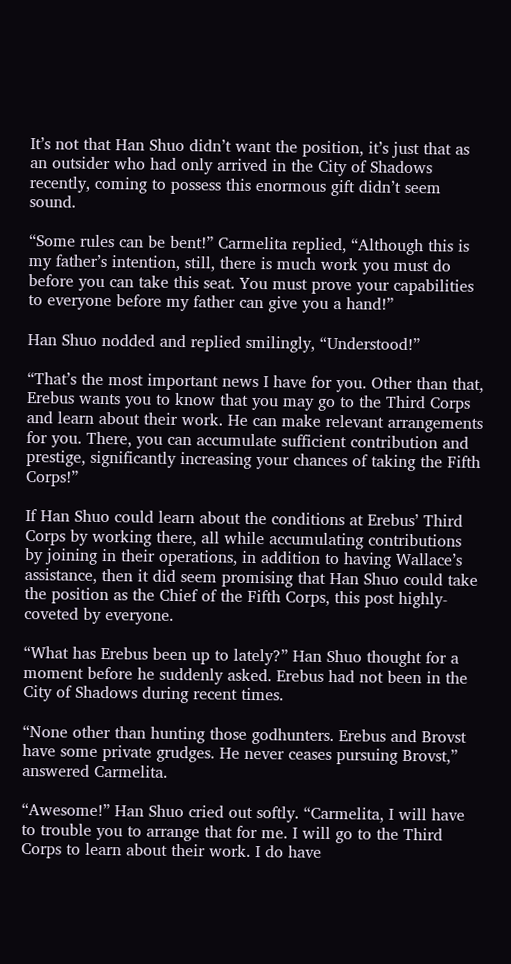It’s not that Han Shuo didn’t want the position, it’s just that as an outsider who had only arrived in the City of Shadows recently, coming to possess this enormous gift didn’t seem sound.

“Some rules can be bent!” Carmelita replied, “Although this is my father’s intention, still, there is much work you must do before you can take this seat. You must prove your capabilities to everyone before my father can give you a hand!”

Han Shuo nodded and replied smilingly, “Understood!”

“That’s the most important news I have for you. Other than that, Erebus wants you to know that you may go to the Third Corps and learn about their work. He can make relevant arrangements for you. There, you can accumulate sufficient contribution and prestige, significantly increasing your chances of taking the Fifth Corps!”

If Han Shuo could learn about the conditions at Erebus’ Third Corps by working there, all while accumulating contributions by joining in their operations, in addition to having Wallace’s assistance, then it did seem promising that Han Shuo could take the position as the Chief of the Fifth Corps, this post highly-coveted by everyone.

“What has Erebus been up to lately?” Han Shuo thought for a moment before he suddenly asked. Erebus had not been in the City of Shadows during recent times.

“None other than hunting those godhunters. Erebus and Brovst have some private grudges. He never ceases pursuing Brovst,” answered Carmelita.

“Awesome!” Han Shuo cried out softly. “Carmelita, I will have to trouble you to arrange that for me. I will go to the Third Corps to learn about their work. I do have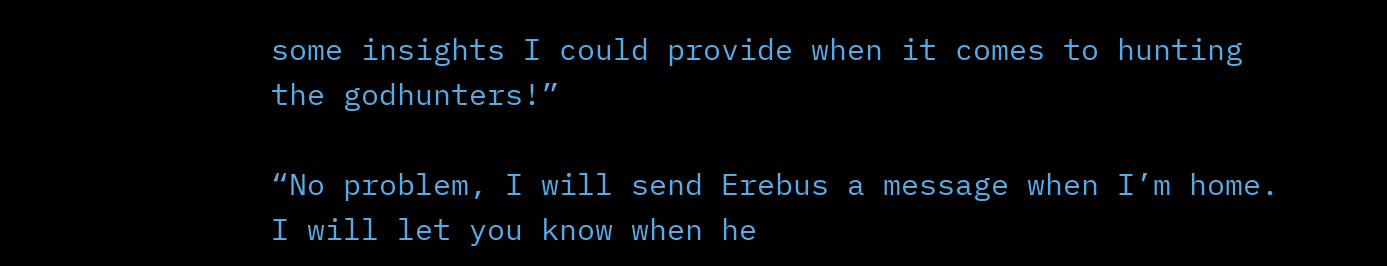some insights I could provide when it comes to hunting the godhunters!”

“No problem, I will send Erebus a message when I’m home. I will let you know when he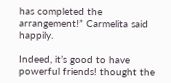has completed the arrangement!” Carmelita said happily.

Indeed, it’s good to have powerful friends! thought the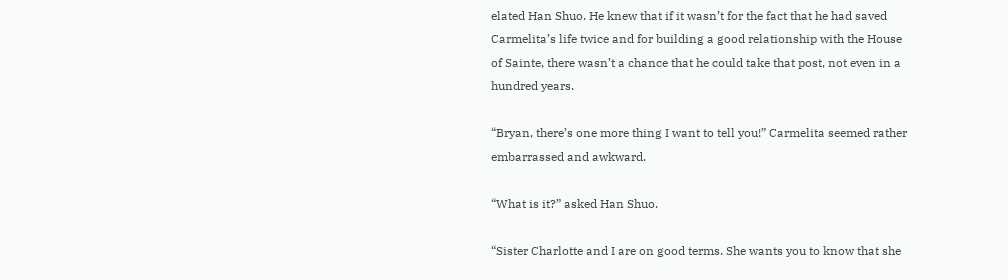elated Han Shuo. He knew that if it wasn’t for the fact that he had saved Carmelita’s life twice and for building a good relationship with the House of Sainte, there wasn’t a chance that he could take that post, not even in a hundred years.

“Bryan, there’s one more thing I want to tell you!” Carmelita seemed rather embarrassed and awkward.

“What is it?” asked Han Shuo.

“Sister Charlotte and I are on good terms. She wants you to know that she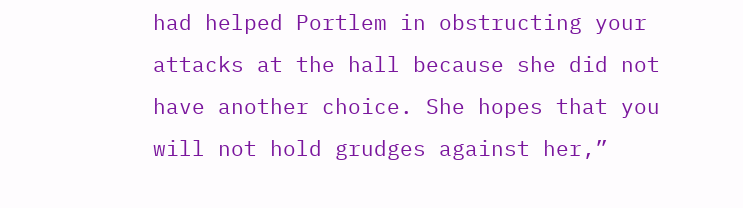had helped Portlem in obstructing your attacks at the hall because she did not have another choice. She hopes that you will not hold grudges against her,”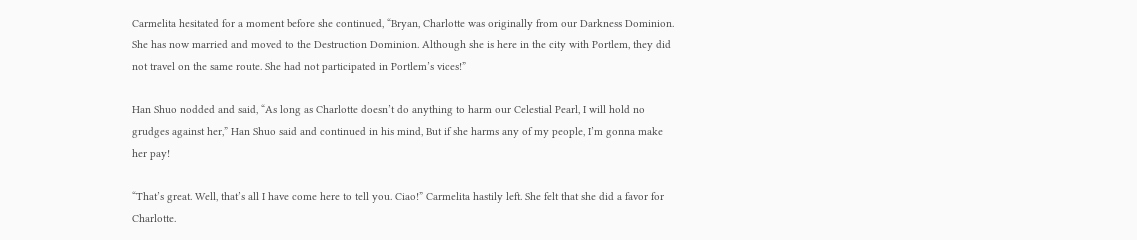Carmelita hesitated for a moment before she continued, “Bryan, Charlotte was originally from our Darkness Dominion. She has now married and moved to the Destruction Dominion. Although she is here in the city with Portlem, they did not travel on the same route. She had not participated in Portlem’s vices!”

Han Shuo nodded and said, “As long as Charlotte doesn’t do anything to harm our Celestial Pearl, I will hold no grudges against her,” Han Shuo said and continued in his mind, But if she harms any of my people, I’m gonna make her pay!

“That’s great. Well, that’s all I have come here to tell you. Ciao!” Carmelita hastily left. She felt that she did a favor for Charlotte.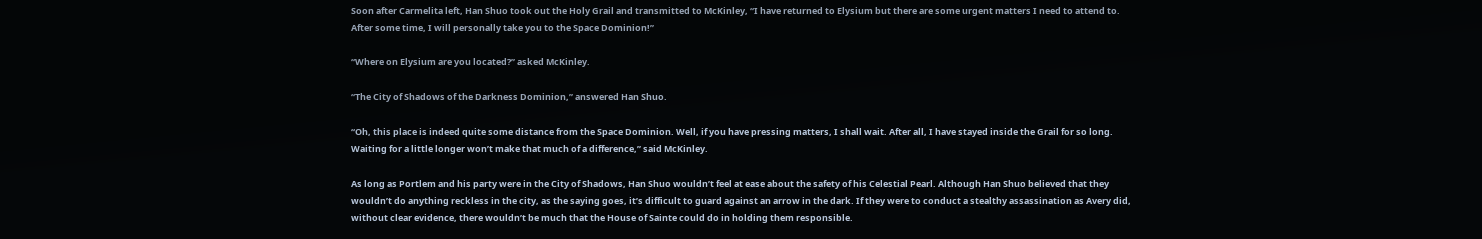Soon after Carmelita left, Han Shuo took out the Holy Grail and transmitted to McKinley, “I have returned to Elysium but there are some urgent matters I need to attend to. After some time, I will personally take you to the Space Dominion!”

“Where on Elysium are you located?” asked McKinley.

“The City of Shadows of the Darkness Dominion,” answered Han Shuo.

“Oh, this place is indeed quite some distance from the Space Dominion. Well, if you have pressing matters, I shall wait. After all, I have stayed inside the Grail for so long. Waiting for a little longer won’t make that much of a difference,” said McKinley.

As long as Portlem and his party were in the City of Shadows, Han Shuo wouldn’t feel at ease about the safety of his Celestial Pearl. Although Han Shuo believed that they wouldn’t do anything reckless in the city, as the saying goes, it’s difficult to guard against an arrow in the dark. If they were to conduct a stealthy assassination as Avery did, without clear evidence, there wouldn’t be much that the House of Sainte could do in holding them responsible.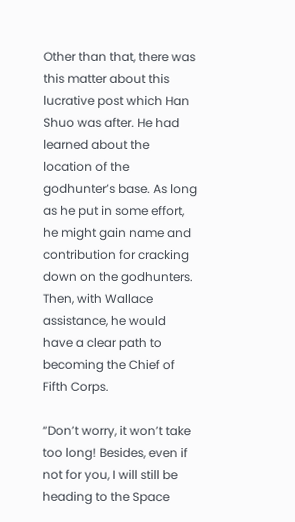Other than that, there was this matter about this lucrative post which Han Shuo was after. He had learned about the location of the godhunter’s base. As long as he put in some effort, he might gain name and contribution for cracking down on the godhunters. Then, with Wallace assistance, he would have a clear path to becoming the Chief of Fifth Corps.

“Don’t worry, it won’t take too long! Besides, even if not for you, I will still be heading to the Space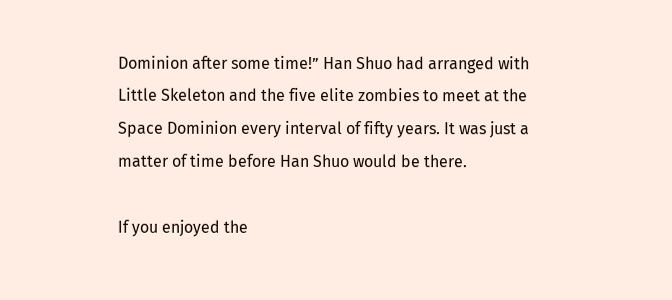Dominion after some time!” Han Shuo had arranged with Little Skeleton and the five elite zombies to meet at the Space Dominion every interval of fifty years. It was just a matter of time before Han Shuo would be there.

If you enjoyed the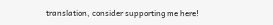translation, consider supporting me here!